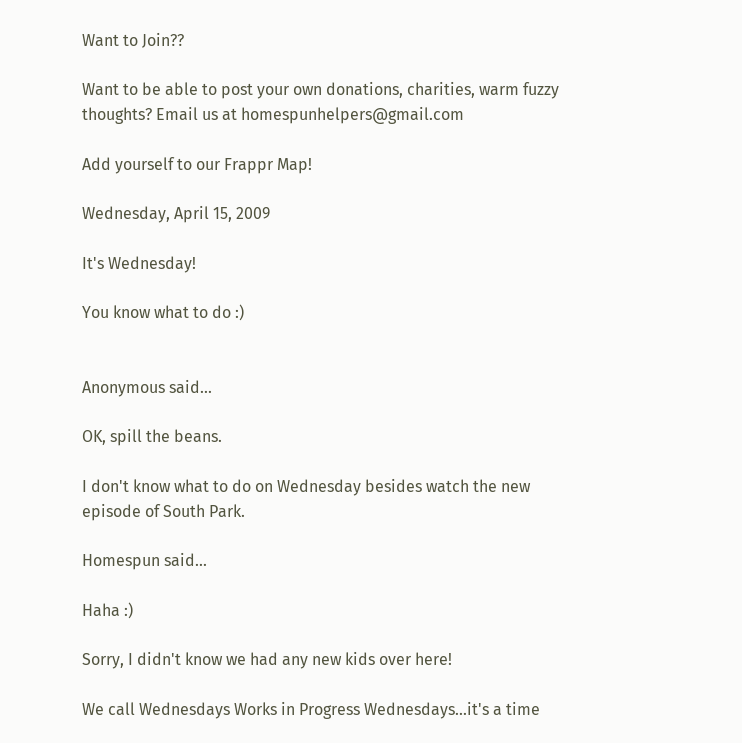Want to Join??

Want to be able to post your own donations, charities, warm fuzzy thoughts? Email us at homespunhelpers@gmail.com

Add yourself to our Frappr Map!

Wednesday, April 15, 2009

It's Wednesday!

You know what to do :)


Anonymous said...

OK, spill the beans.

I don't know what to do on Wednesday besides watch the new episode of South Park.

Homespun said...

Haha :)

Sorry, I didn't know we had any new kids over here!

We call Wednesdays Works in Progress Wednesdays...it's a time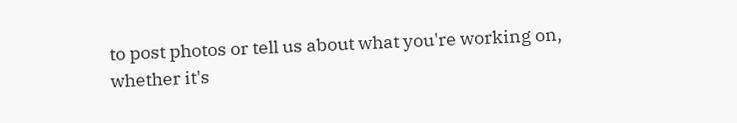to post photos or tell us about what you're working on, whether it's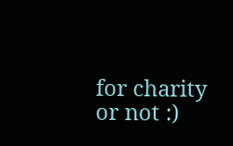for charity or not :)